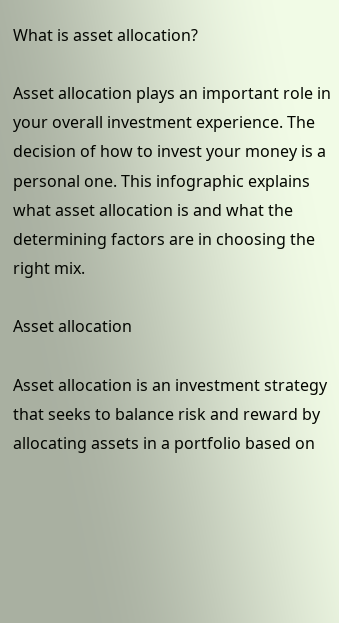What is asset allocation?

Asset allocation plays an important role in your overall investment experience. The decision of how to invest your money is a personal one. This infographic explains what asset allocation is and what the determining factors are in choosing the right mix.

Asset allocation

Asset allocation is an investment strategy that seeks to balance risk and reward by allocating assets in a portfolio based on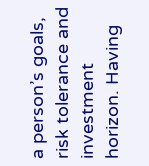a person’s goals, risk tolerance and investment horizon. Having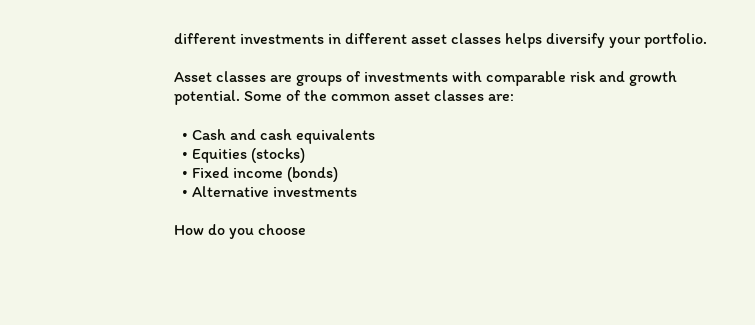different investments in different asset classes helps diversify your portfolio.

Asset classes are groups of investments with comparable risk and growth potential. Some of the common asset classes are:

  • Cash and cash equivalents
  • Equities (stocks)
  • Fixed income (bonds)
  • Alternative investments

How do you choose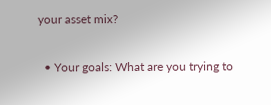your asset mix?

  • Your goals: What are you trying to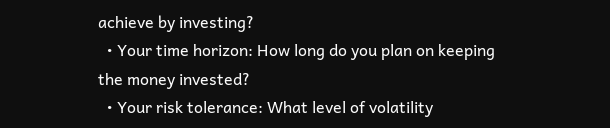achieve by investing?
  • Your time horizon: How long do you plan on keeping the money invested?
  • Your risk tolerance: What level of volatility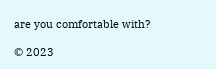are you comfortable with?

© 2023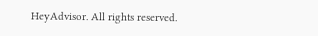HeyAdvisor. All rights reserved.